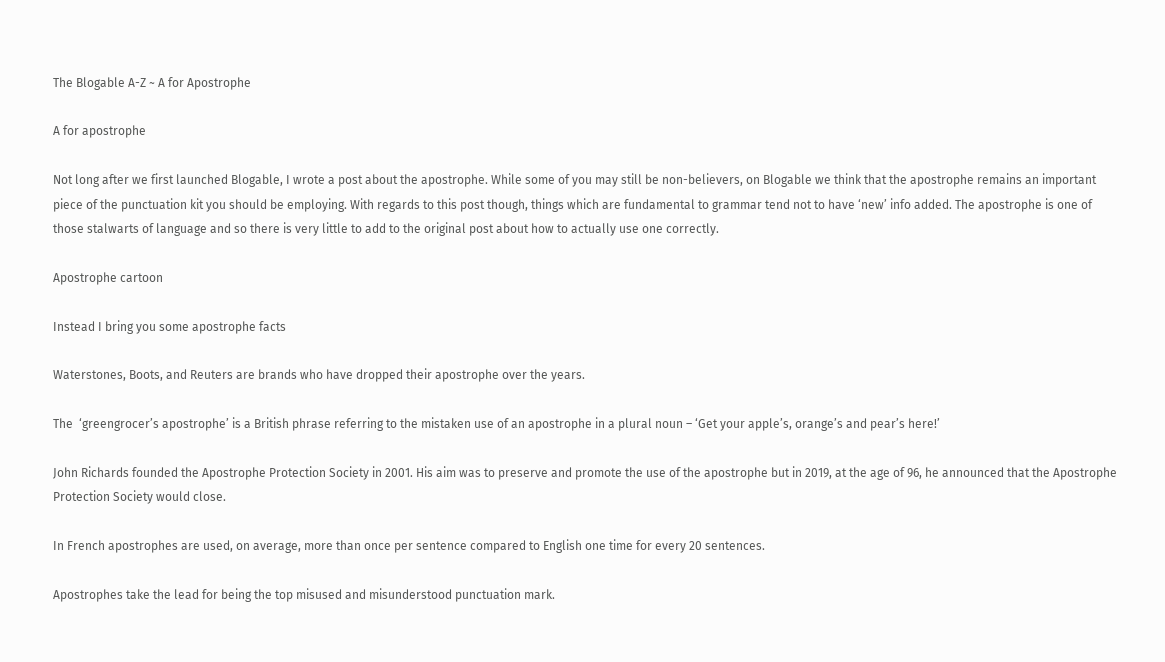The Blogable A-Z ~ A for Apostrophe

A for apostrophe

Not long after we first launched Blogable, I wrote a post about the apostrophe. While some of you may still be non-believers, on Blogable we think that the apostrophe remains an important piece of the punctuation kit you should be employing. With regards to this post though, things which are fundamental to grammar tend not to have ‘new’ info added. The apostrophe is one of those stalwarts of language and so there is very little to add to the original post about how to actually use one correctly.

Apostrophe cartoon

Instead I bring you some apostrophe facts

Waterstones, Boots, and Reuters are brands who have dropped their apostrophe over the years.

The  ‘greengrocer’s apostrophe’ is a British phrase referring to the mistaken use of an apostrophe in a plural noun – ‘Get your apple’s, orange’s and pear’s here!’

John Richards founded the Apostrophe Protection Society in 2001. His aim was to preserve and promote the use of the apostrophe but in 2019, at the age of 96, he announced that the Apostrophe Protection Society would close.

In French apostrophes are used, on average, more than once per sentence compared to English one time for every 20 sentences.

Apostrophes take the lead for being the top misused and misunderstood punctuation mark.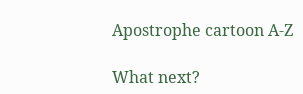Apostrophe cartoon A-Z

What next?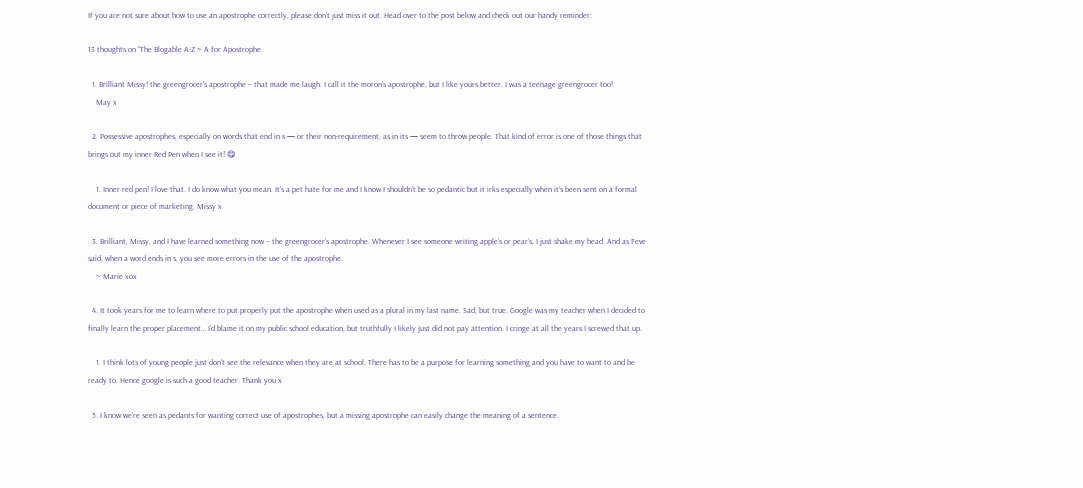If you are not sure about how to use an apostrophe correctly, please don’t just miss it out. Head over to the post below and check out our handy reminder:

13 thoughts on “The Blogable A-Z ~ A for Apostrophe

  1. Brilliant Missy! the greengrocer’s apostrophe – that made me laugh. I call it the moron’s apostrophe, but I like yours better. I was a teenage greengrocer too!
    May x

  2. Possessive apostrophes, especially on words that end in s — or their non-requirement, as in its — seem to throw people. That kind of error is one of those things that brings out my inner Red Pen when I see it! 😋

    1. Inner red pen! I love that. I do know what you mean. It’s a pet hate for me and I know I shouldn’t be so pedantic but it irks especially when it’s been sent on a formal document or piece of marketing. Missy x

  3. Brilliant, Missy, and I have learned something now – the greengrocer’s apostrophe. Whenever I see someone writing apple’s or pear’s, I just shake my head. And as Feve said, when a word ends in s, you see more errors in the use of the apostrophe.
    ~ Marie xox

  4. It took years for me to learn where to put properly put the apostrophe when used as a plural in my last name. Sad, but true. Google was my teacher when I decided to finally learn the proper placement… I’d blame it on my public school education, but truthfully I likely just did not pay attention. I cringe at all the years I screwed that up.

    1. I think lots of young people just don’t see the relevance when they are at school. There has to be a purpose for learning something and you have to want to and be ready to. Hence google is such a good teacher. Thank you x

  5. I know we’re seen as pedants for wanting correct use of apostrophes, but a missing apostrophe can easily change the meaning of a sentence.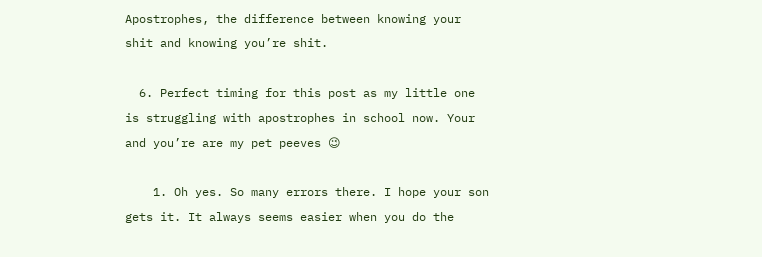Apostrophes, the difference between knowing your shit and knowing you’re shit.

  6. Perfect timing for this post as my little one is struggling with apostrophes in school now. Your and you’re are my pet peeves 😉

    1. Oh yes. So many errors there. I hope your son gets it. It always seems easier when you do the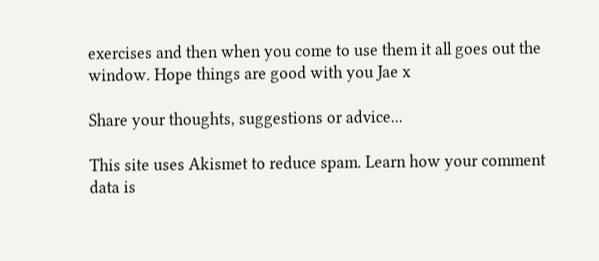exercises and then when you come to use them it all goes out the window. Hope things are good with you Jae x

Share your thoughts, suggestions or advice...

This site uses Akismet to reduce spam. Learn how your comment data is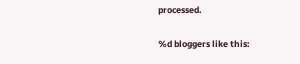processed.

%d bloggers like this: